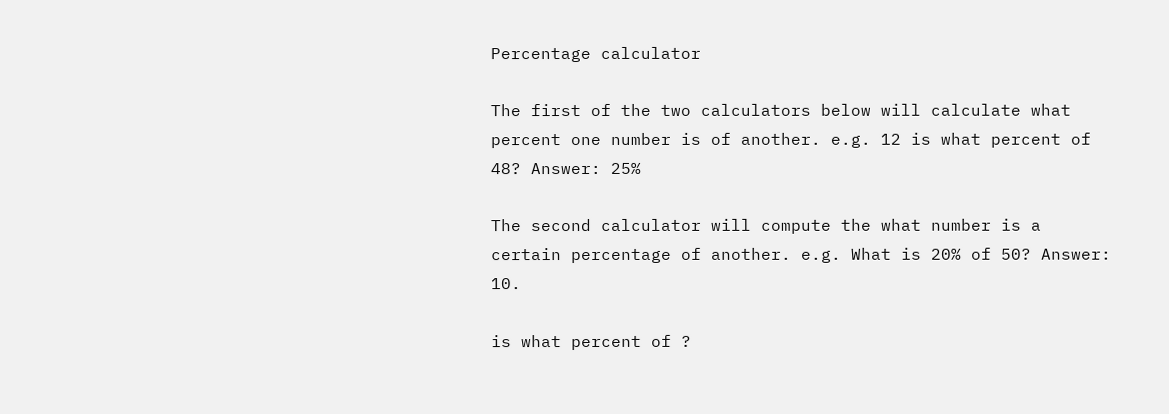Percentage calculator

The first of the two calculators below will calculate what percent one number is of another. e.g. 12 is what percent of 48? Answer: 25%

The second calculator will compute the what number is a certain percentage of another. e.g. What is 20% of 50? Answer: 10.

is what percent of ?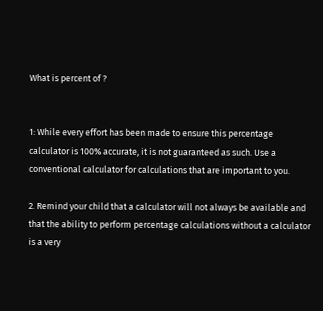What is percent of ?


1: While every effort has been made to ensure this percentage calculator is 100% accurate, it is not guaranteed as such. Use a conventional calculator for calculations that are important to you.

2. Remind your child that a calculator will not always be available and that the ability to perform percentage calculations without a calculator is a very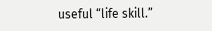useful “life skill.”